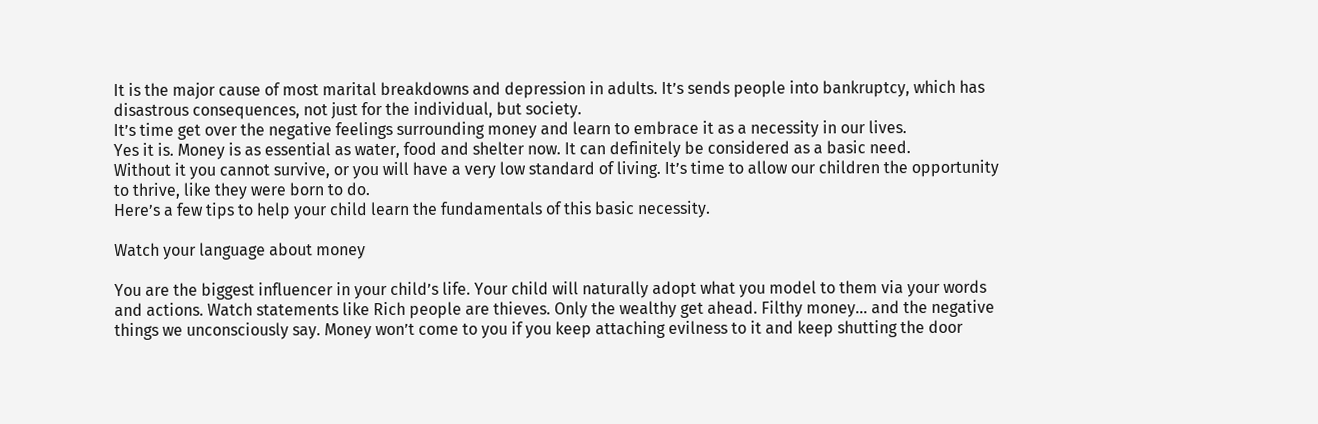It is the major cause of most marital breakdowns and depression in adults. It’s sends people into bankruptcy, which has disastrous consequences, not just for the individual, but society.
It’s time get over the negative feelings surrounding money and learn to embrace it as a necessity in our lives.
Yes it is. Money is as essential as water, food and shelter now. It can definitely be considered as a basic need.
Without it you cannot survive, or you will have a very low standard of living. It’s time to allow our children the opportunity to thrive, like they were born to do.
Here’s a few tips to help your child learn the fundamentals of this basic necessity.

Watch your language about money

You are the biggest influencer in your child’s life. Your child will naturally adopt what you model to them via your words and actions. Watch statements like Rich people are thieves. Only the wealthy get ahead. Filthy money… and the negative things we unconsciously say. Money won’t come to you if you keep attaching evilness to it and keep shutting the door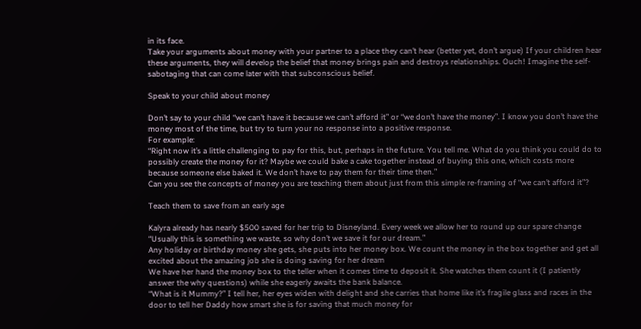in its face.
Take your arguments about money with your partner to a place they can’t hear (better yet, don’t argue) If your children hear these arguments, they will develop the belief that money brings pain and destroys relationships. Ouch! Imagine the self-sabotaging that can come later with that subconscious belief.

Speak to your child about money

Don’t say to your child “we can’t have it because we can’t afford it” or “we don’t have the money”. I know you don’t have the money most of the time, but try to turn your no response into a positive response.
For example:
“Right now it’s a little challenging to pay for this, but, perhaps in the future. You tell me. What do you think you could do to possibly create the money for it? Maybe we could bake a cake together instead of buying this one, which costs more because someone else baked it. We don’t have to pay them for their time then.”
Can you see the concepts of money you are teaching them about just from this simple re-framing of “we can’t afford it”?

Teach them to save from an early age

Kalyra already has nearly $500 saved for her trip to Disneyland. Every week we allow her to round up our spare change “Usually this is something we waste, so why don’t we save it for our dream.”
Any holiday or birthday money she gets, she puts into her money box. We count the money in the box together and get all excited about the amazing job she is doing saving for her dream
We have her hand the money box to the teller when it comes time to deposit it. She watches them count it (I patiently answer the why questions) while she eagerly awaits the bank balance.
“What is it Mummy?” I tell her, her eyes widen with delight and she carries that home like it’s fragile glass and races in the door to tell her Daddy how smart she is for saving that much money for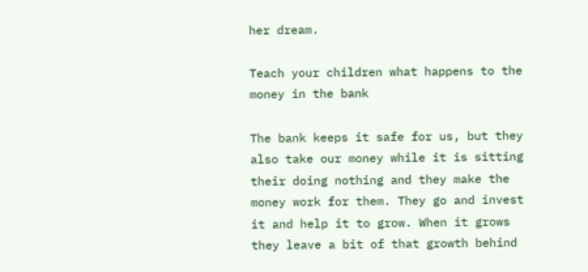her dream.

Teach your children what happens to the money in the bank

The bank keeps it safe for us, but they also take our money while it is sitting their doing nothing and they make the money work for them. They go and invest it and help it to grow. When it grows they leave a bit of that growth behind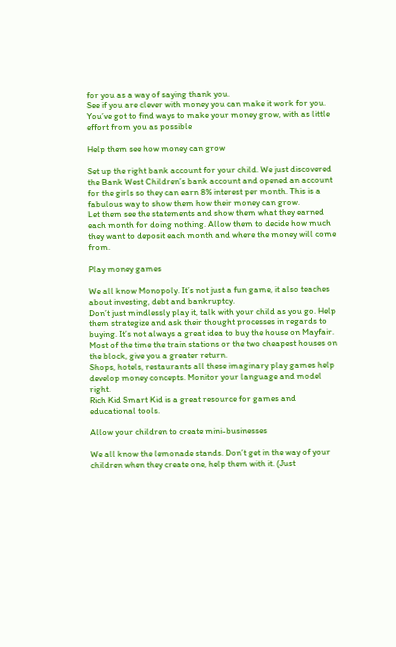for you as a way of saying thank you.
See if you are clever with money you can make it work for you. You’ve got to find ways to make your money grow, with as little effort from you as possible

Help them see how money can grow

Set up the right bank account for your child. We just discovered the Bank West Children’s bank account and opened an account for the girls so they can earn 8% interest per month. This is a fabulous way to show them how their money can grow.
Let them see the statements and show them what they earned each month for doing nothing. Allow them to decide how much they want to deposit each month and where the money will come from.

Play money games

We all know Monopoly. It’s not just a fun game, it also teaches about investing, debt and bankruptcy.
Don’t just mindlessly play it, talk with your child as you go. Help them strategize and ask their thought processes in regards to buying. It’s not always a great idea to buy the house on Mayfair. Most of the time the train stations or the two cheapest houses on the block, give you a greater return.
Shops, hotels, restaurants all these imaginary play games help develop money concepts. Monitor your language and model right.
Rich Kid Smart Kid is a great resource for games and educational tools.

Allow your children to create mini-businesses

We all know the lemonade stands. Don’t get in the way of your children when they create one, help them with it. (Just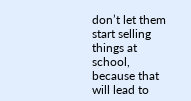don’t let them start selling things at school, because that will lead to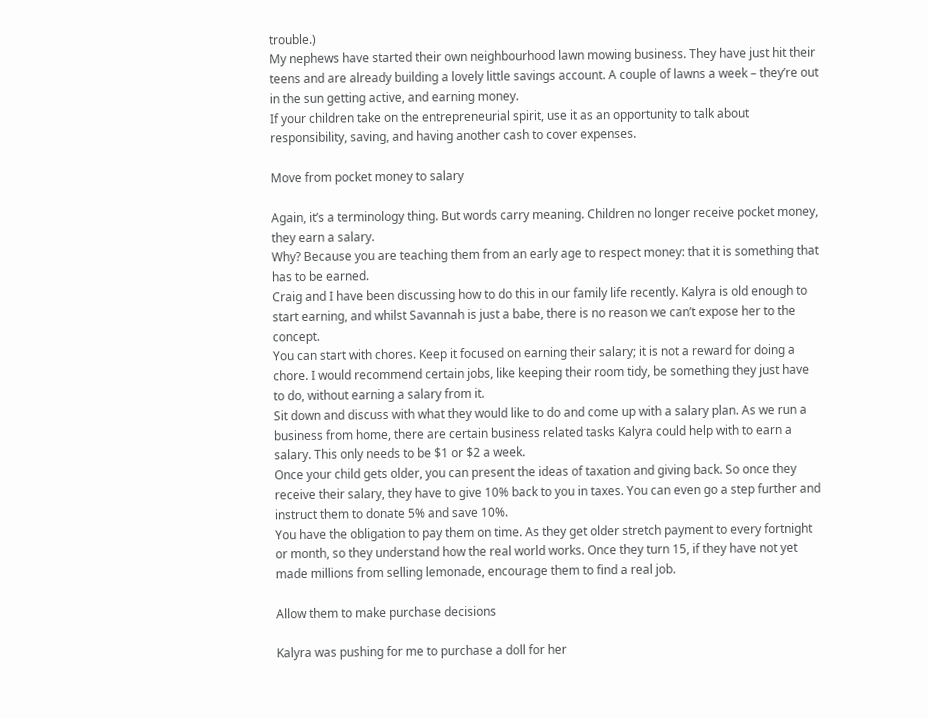trouble.)
My nephews have started their own neighbourhood lawn mowing business. They have just hit their teens and are already building a lovely little savings account. A couple of lawns a week – they’re out in the sun getting active, and earning money.
If your children take on the entrepreneurial spirit, use it as an opportunity to talk about responsibility, saving, and having another cash to cover expenses.

Move from pocket money to salary

Again, it’s a terminology thing. But words carry meaning. Children no longer receive pocket money, they earn a salary.
Why? Because you are teaching them from an early age to respect money: that it is something that has to be earned.
Craig and I have been discussing how to do this in our family life recently. Kalyra is old enough to start earning, and whilst Savannah is just a babe, there is no reason we can’t expose her to the concept.
You can start with chores. Keep it focused on earning their salary; it is not a reward for doing a chore. I would recommend certain jobs, like keeping their room tidy, be something they just have to do, without earning a salary from it.
Sit down and discuss with what they would like to do and come up with a salary plan. As we run a business from home, there are certain business related tasks Kalyra could help with to earn a salary. This only needs to be $1 or $2 a week.
Once your child gets older, you can present the ideas of taxation and giving back. So once they receive their salary, they have to give 10% back to you in taxes. You can even go a step further and instruct them to donate 5% and save 10%.
You have the obligation to pay them on time. As they get older stretch payment to every fortnight or month, so they understand how the real world works. Once they turn 15, if they have not yet made millions from selling lemonade, encourage them to find a real job.

Allow them to make purchase decisions

Kalyra was pushing for me to purchase a doll for her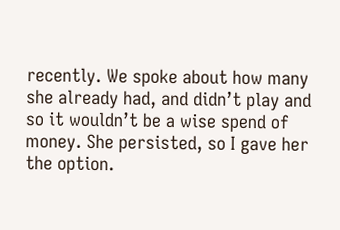recently. We spoke about how many she already had, and didn’t play and so it wouldn’t be a wise spend of money. She persisted, so I gave her the option.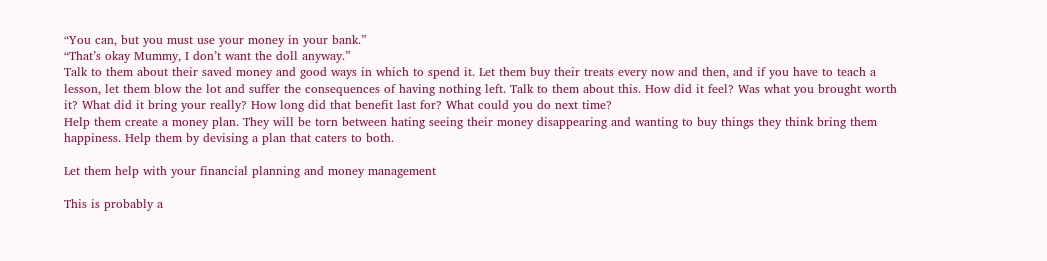“You can, but you must use your money in your bank.”
“That’s okay Mummy, I don’t want the doll anyway.”
Talk to them about their saved money and good ways in which to spend it. Let them buy their treats every now and then, and if you have to teach a lesson, let them blow the lot and suffer the consequences of having nothing left. Talk to them about this. How did it feel? Was what you brought worth it? What did it bring your really? How long did that benefit last for? What could you do next time?
Help them create a money plan. They will be torn between hating seeing their money disappearing and wanting to buy things they think bring them happiness. Help them by devising a plan that caters to both.

Let them help with your financial planning and money management

This is probably a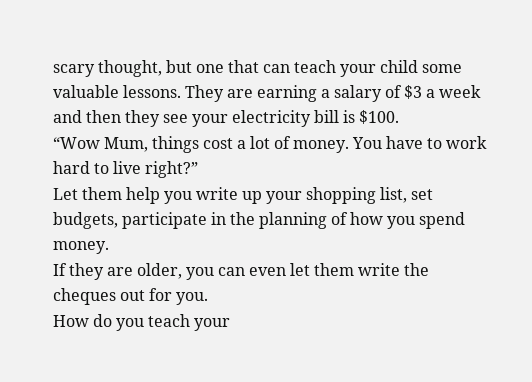scary thought, but one that can teach your child some valuable lessons. They are earning a salary of $3 a week and then they see your electricity bill is $100.
“Wow Mum, things cost a lot of money. You have to work hard to live right?”
Let them help you write up your shopping list, set budgets, participate in the planning of how you spend money.
If they are older, you can even let them write the cheques out for you.
How do you teach your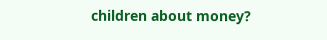children about money?